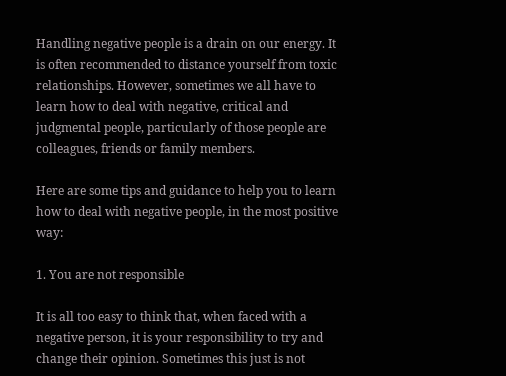Handling negative people is a drain on our energy. It is often recommended to distance yourself from toxic relationships. However, sometimes we all have to learn how to deal with negative, critical and judgmental people, particularly of those people are colleagues, friends or family members.

Here are some tips and guidance to help you to learn how to deal with negative people, in the most positive way:

1. You are not responsible

It is all too easy to think that, when faced with a negative person, it is your responsibility to try and change their opinion. Sometimes this just is not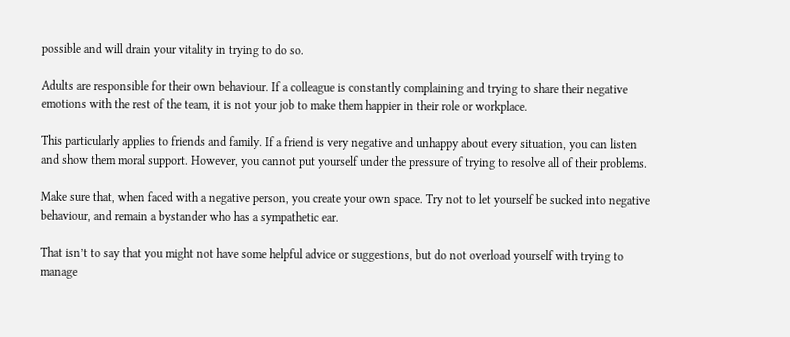possible and will drain your vitality in trying to do so.

Adults are responsible for their own behaviour. If a colleague is constantly complaining and trying to share their negative emotions with the rest of the team, it is not your job to make them happier in their role or workplace.

This particularly applies to friends and family. If a friend is very negative and unhappy about every situation, you can listen and show them moral support. However, you cannot put yourself under the pressure of trying to resolve all of their problems.

Make sure that, when faced with a negative person, you create your own space. Try not to let yourself be sucked into negative behaviour, and remain a bystander who has a sympathetic ear.

That isn’t to say that you might not have some helpful advice or suggestions, but do not overload yourself with trying to manage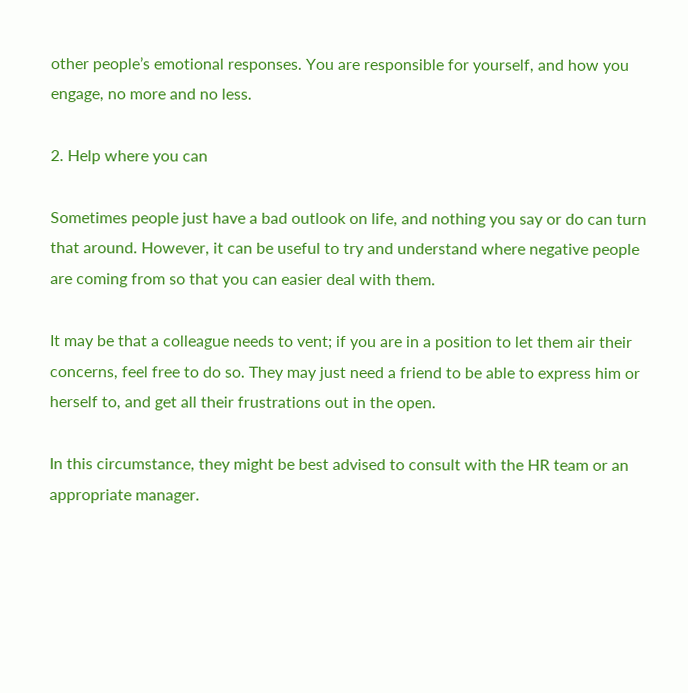other people’s emotional responses. You are responsible for yourself, and how you engage, no more and no less.

2. Help where you can

Sometimes people just have a bad outlook on life, and nothing you say or do can turn that around. However, it can be useful to try and understand where negative people are coming from so that you can easier deal with them.

It may be that a colleague needs to vent; if you are in a position to let them air their concerns, feel free to do so. They may just need a friend to be able to express him or herself to, and get all their frustrations out in the open.

In this circumstance, they might be best advised to consult with the HR team or an appropriate manager.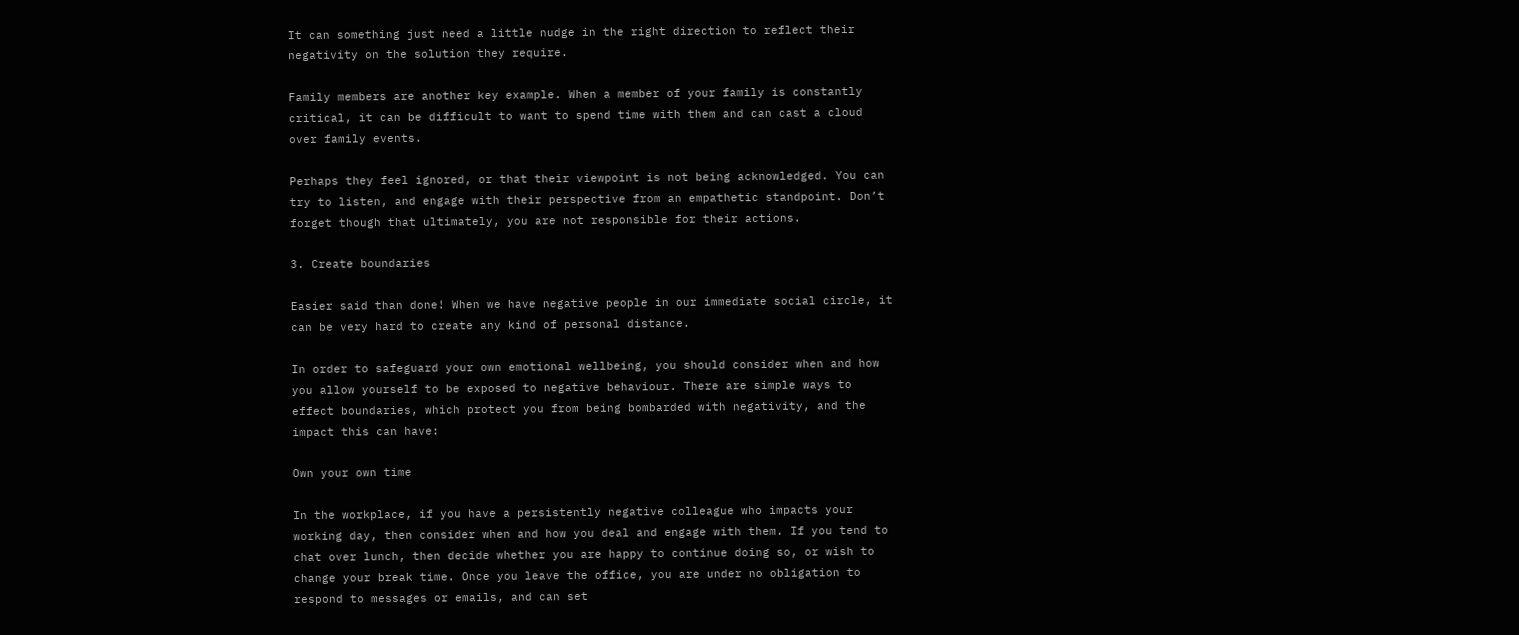It can something just need a little nudge in the right direction to reflect their negativity on the solution they require.

Family members are another key example. When a member of your family is constantly critical, it can be difficult to want to spend time with them and can cast a cloud over family events.

Perhaps they feel ignored, or that their viewpoint is not being acknowledged. You can try to listen, and engage with their perspective from an empathetic standpoint. Don’t forget though that ultimately, you are not responsible for their actions.

3. Create boundaries

Easier said than done! When we have negative people in our immediate social circle, it can be very hard to create any kind of personal distance.

In order to safeguard your own emotional wellbeing, you should consider when and how you allow yourself to be exposed to negative behaviour. There are simple ways to effect boundaries, which protect you from being bombarded with negativity, and the impact this can have:

Own your own time

In the workplace, if you have a persistently negative colleague who impacts your working day, then consider when and how you deal and engage with them. If you tend to chat over lunch, then decide whether you are happy to continue doing so, or wish to change your break time. Once you leave the office, you are under no obligation to respond to messages or emails, and can set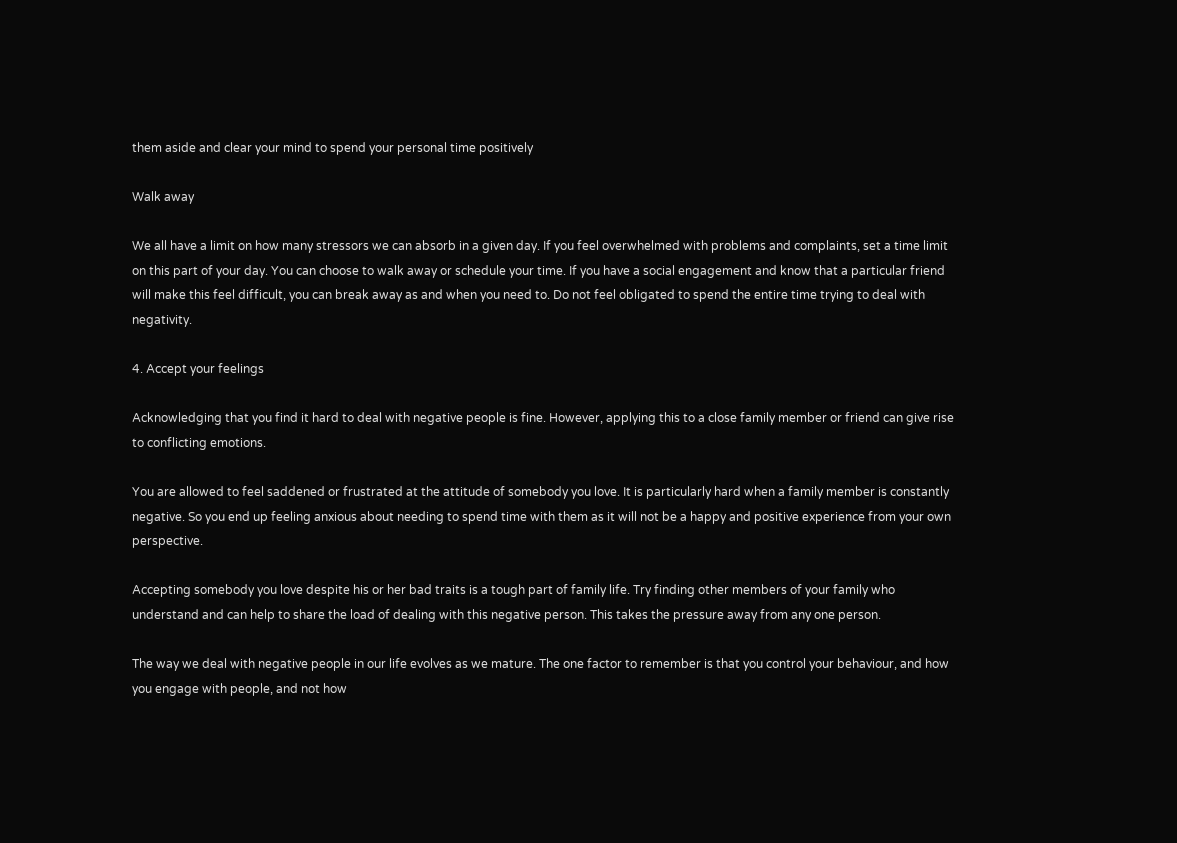them aside and clear your mind to spend your personal time positively

Walk away

We all have a limit on how many stressors we can absorb in a given day. If you feel overwhelmed with problems and complaints, set a time limit on this part of your day. You can choose to walk away or schedule your time. If you have a social engagement and know that a particular friend will make this feel difficult, you can break away as and when you need to. Do not feel obligated to spend the entire time trying to deal with negativity.

4. Accept your feelings

Acknowledging that you find it hard to deal with negative people is fine. However, applying this to a close family member or friend can give rise to conflicting emotions.

You are allowed to feel saddened or frustrated at the attitude of somebody you love. It is particularly hard when a family member is constantly negative. So you end up feeling anxious about needing to spend time with them as it will not be a happy and positive experience from your own perspective.

Accepting somebody you love despite his or her bad traits is a tough part of family life. Try finding other members of your family who understand and can help to share the load of dealing with this negative person. This takes the pressure away from any one person.

The way we deal with negative people in our life evolves as we mature. The one factor to remember is that you control your behaviour, and how you engage with people, and not how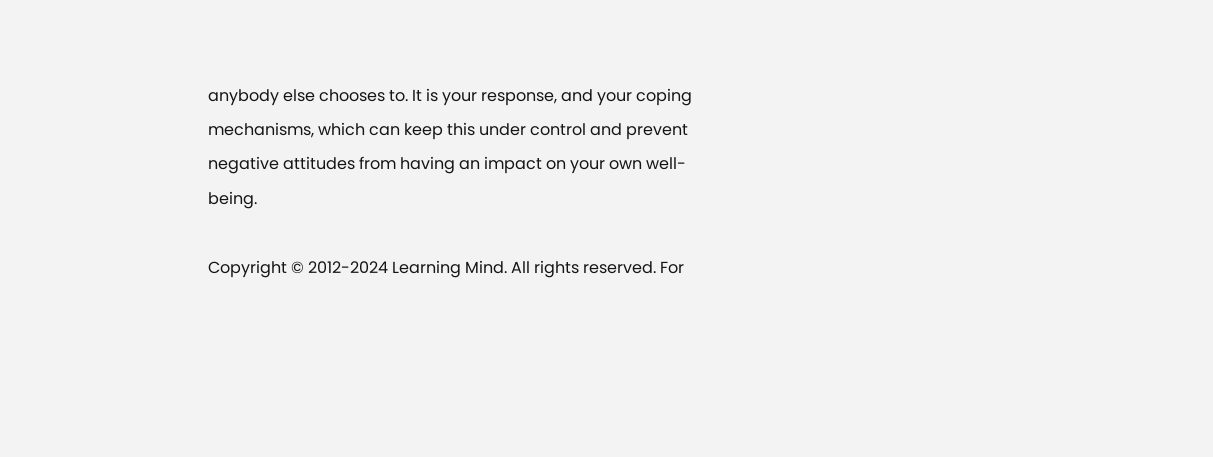anybody else chooses to. It is your response, and your coping mechanisms, which can keep this under control and prevent negative attitudes from having an impact on your own well-being.

Copyright © 2012-2024 Learning Mind. All rights reserved. For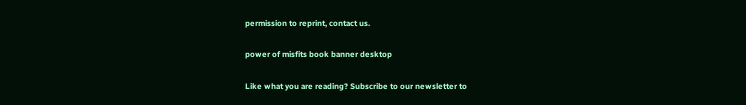permission to reprint, contact us.

power of misfits book banner desktop

Like what you are reading? Subscribe to our newsletter to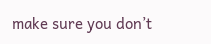make sure you don’t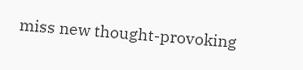miss new thought-provoking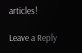articles!

Leave a Reply